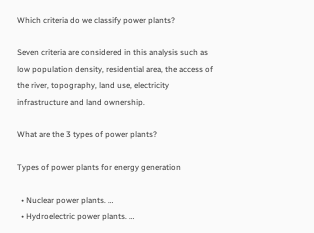Which criteria do we classify power plants?

Seven criteria are considered in this analysis such as low population density, residential area, the access of the river, topography, land use, electricity infrastructure and land ownership.

What are the 3 types of power plants?

Types of power plants for energy generation

  • Nuclear power plants. …
  • Hydroelectric power plants. …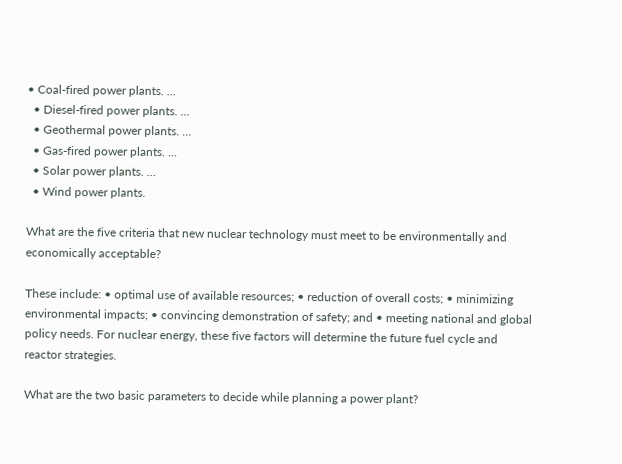• Coal-fired power plants. …
  • Diesel-fired power plants. …
  • Geothermal power plants. …
  • Gas-fired power plants. …
  • Solar power plants. …
  • Wind power plants.

What are the five criteria that new nuclear technology must meet to be environmentally and economically acceptable?

These include: • optimal use of available resources; • reduction of overall costs; • minimizing environmental impacts; • convincing demonstration of safety; and • meeting national and global policy needs. For nuclear energy, these five factors will determine the future fuel cycle and reactor strategies.

What are the two basic parameters to decide while planning a power plant?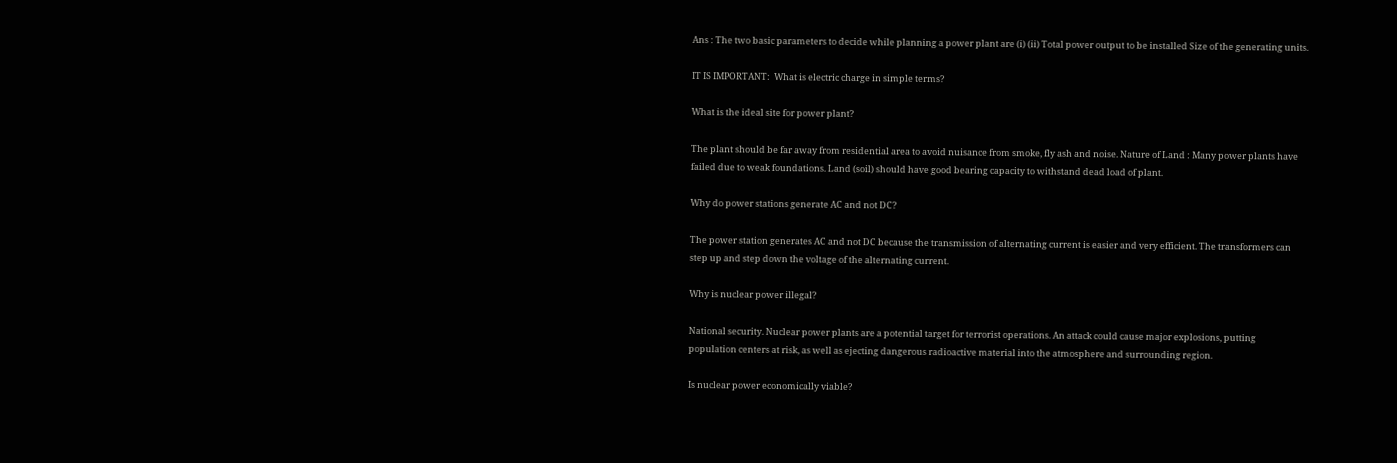Ans : The two basic parameters to decide while planning a power plant are (i) (ii) Total power output to be installed Size of the generating units.

IT IS IMPORTANT:  What is electric charge in simple terms?

What is the ideal site for power plant?

The plant should be far away from residential area to avoid nuisance from smoke, fly ash and noise. Nature of Land : Many power plants have failed due to weak foundations. Land (soil) should have good bearing capacity to withstand dead load of plant.

Why do power stations generate AC and not DC?

The power station generates AC and not DC because the transmission of alternating current is easier and very efficient. The transformers can step up and step down the voltage of the alternating current.

Why is nuclear power illegal?

National security. Nuclear power plants are a potential target for terrorist operations. An attack could cause major explosions, putting population centers at risk, as well as ejecting dangerous radioactive material into the atmosphere and surrounding region.

Is nuclear power economically viable?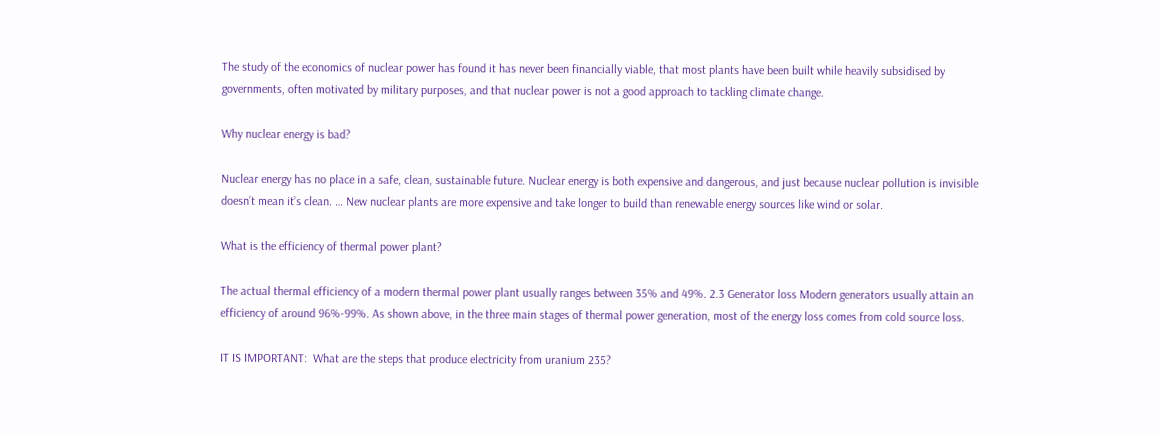The study of the economics of nuclear power has found it has never been financially viable, that most plants have been built while heavily subsidised by governments, often motivated by military purposes, and that nuclear power is not a good approach to tackling climate change.

Why nuclear energy is bad?

Nuclear energy has no place in a safe, clean, sustainable future. Nuclear energy is both expensive and dangerous, and just because nuclear pollution is invisible doesn’t mean it’s clean. … New nuclear plants are more expensive and take longer to build than renewable energy sources like wind or solar.

What is the efficiency of thermal power plant?

The actual thermal efficiency of a modern thermal power plant usually ranges between 35% and 49%. 2.3 Generator loss Modern generators usually attain an efficiency of around 96%-99%. As shown above, in the three main stages of thermal power generation, most of the energy loss comes from cold source loss.

IT IS IMPORTANT:  What are the steps that produce electricity from uranium 235?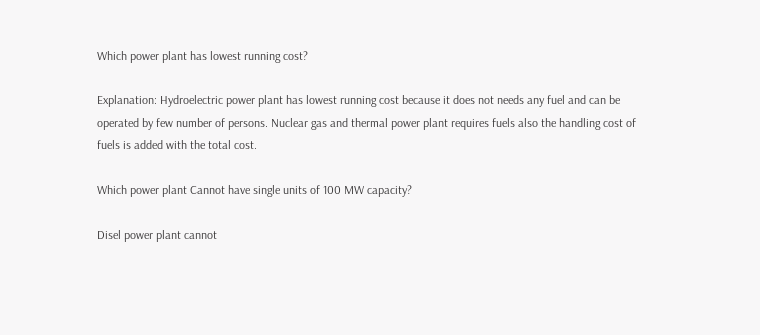Which power plant has lowest running cost?

Explanation: Hydroelectric power plant has lowest running cost because it does not needs any fuel and can be operated by few number of persons. Nuclear gas and thermal power plant requires fuels also the handling cost of fuels is added with the total cost.

Which power plant Cannot have single units of 100 MW capacity?

Disel power plant cannot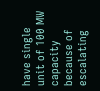have single unit of 100 MW capacity because of escalating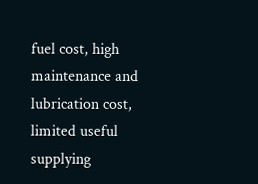fuel cost, high maintenance and lubrication cost, limited useful supplying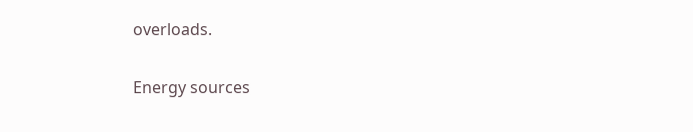overloads.

Energy sources